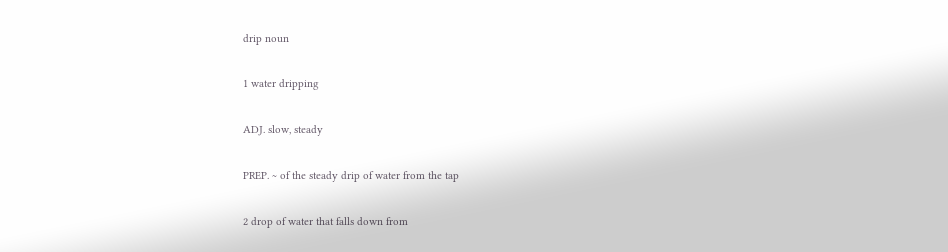drip noun

1 water dripping

ADJ. slow, steady

PREP. ~ of the steady drip of water from the tap

2 drop of water that falls down from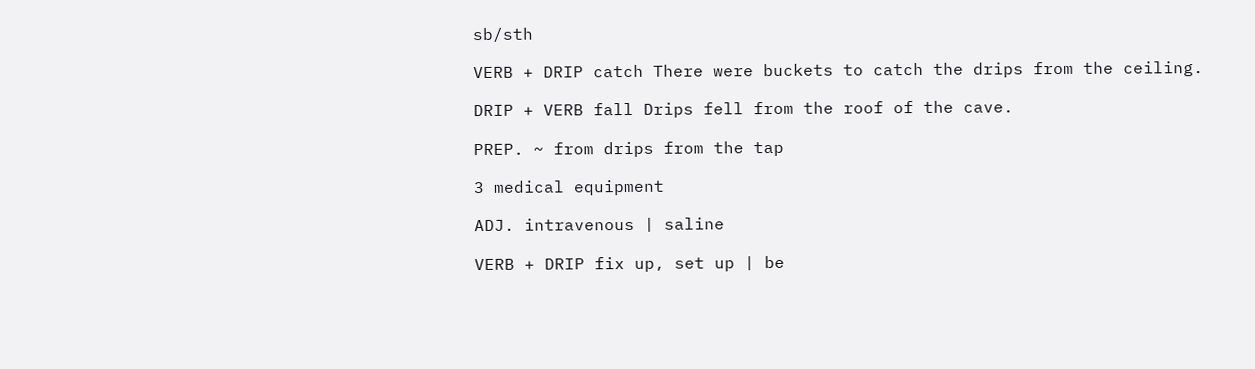sb/sth

VERB + DRIP catch There were buckets to catch the drips from the ceiling.

DRIP + VERB fall Drips fell from the roof of the cave.

PREP. ~ from drips from the tap

3 medical equipment

ADJ. intravenous | saline

VERB + DRIP fix up, set up | be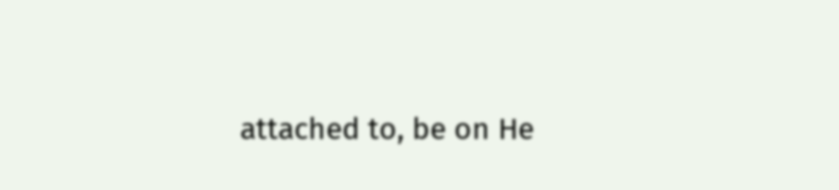attached to, be on He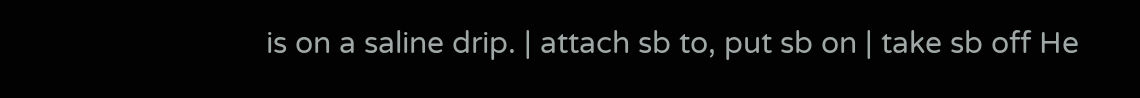is on a saline drip. | attach sb to, put sb on | take sb off He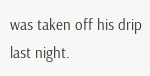was taken off his drip last night.